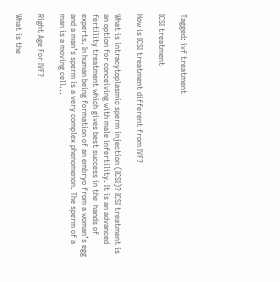Tagged: ivf treatment

ICSI treatment

How is ICSI treatment different from IVF?

What is intracytoplasmic sperm injection (ICSI)? ICSI treatment is an option for conceiving with male infertility. It is an advanced fertility treatment which gives best success in the  hands of experts. In human being formation of an embryo from a woman’s egg and a man’s sperm is a very complex phenomenon. The sperm of a man is a moving cell...

Right Age For IVF?

What is the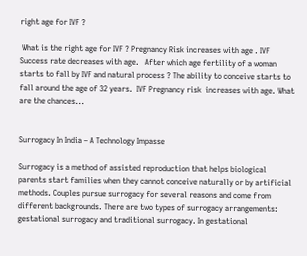right age for IVF ?

 What is the right age for IVF ? Pregnancy Risk increases with age . IVF Success rate decreases with age.   After which age fertility of a woman starts to fall by IVF and natural process ? The ability to conceive starts to fall around the age of 32 years.  IVF Pregnancy risk  increases with age. What are the chances...


Surrogacy In India – A Technology Impasse

Surrogacy is a method of assisted reproduction that helps biological parents start families when they cannot conceive naturally or by artificial methods. Couples pursue surrogacy for several reasons and come from different backgrounds. There are two types of surrogacy arrangements: gestational surrogacy and traditional surrogacy. In gestational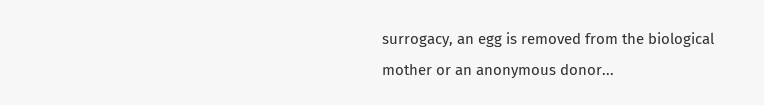surrogacy, an egg is removed from the biological mother or an anonymous donor...